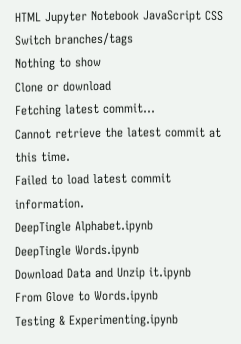HTML Jupyter Notebook JavaScript CSS
Switch branches/tags
Nothing to show
Clone or download
Fetching latest commit…
Cannot retrieve the latest commit at this time.
Failed to load latest commit information.
DeepTingle Alphabet.ipynb
DeepTingle Words.ipynb
Download Data and Unzip it.ipynb
From Glove to Words.ipynb
Testing & Experimenting.ipynb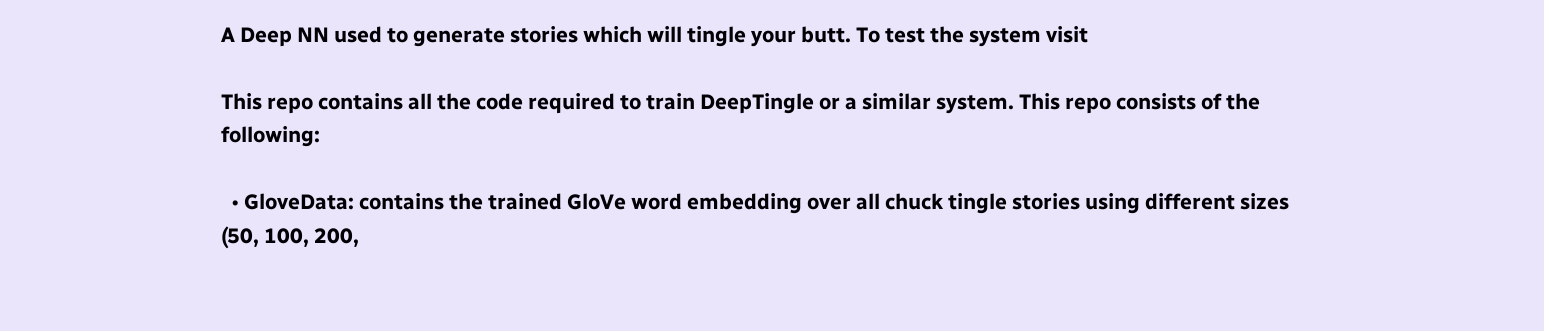A Deep NN used to generate stories which will tingle your butt. To test the system visit

This repo contains all the code required to train DeepTingle or a similar system. This repo consists of the following:

  • GloveData: contains the trained GloVe word embedding over all chuck tingle stories using different sizes (50, 100, 200,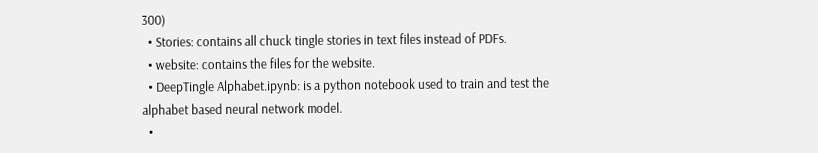300)
  • Stories: contains all chuck tingle stories in text files instead of PDFs.
  • website: contains the files for the website.
  • DeepTingle Alphabet.ipynb: is a python notebook used to train and test the alphabet based neural network model.
  •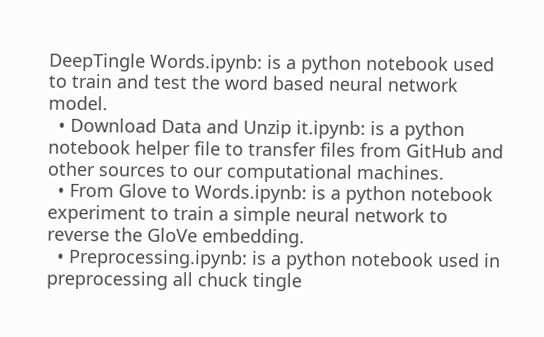DeepTingle Words.ipynb: is a python notebook used to train and test the word based neural network model.
  • Download Data and Unzip it.ipynb: is a python notebook helper file to transfer files from GitHub and other sources to our computational machines.
  • From Glove to Words.ipynb: is a python notebook experiment to train a simple neural network to reverse the GloVe embedding.
  • Preprocessing.ipynb: is a python notebook used in preprocessing all chuck tingle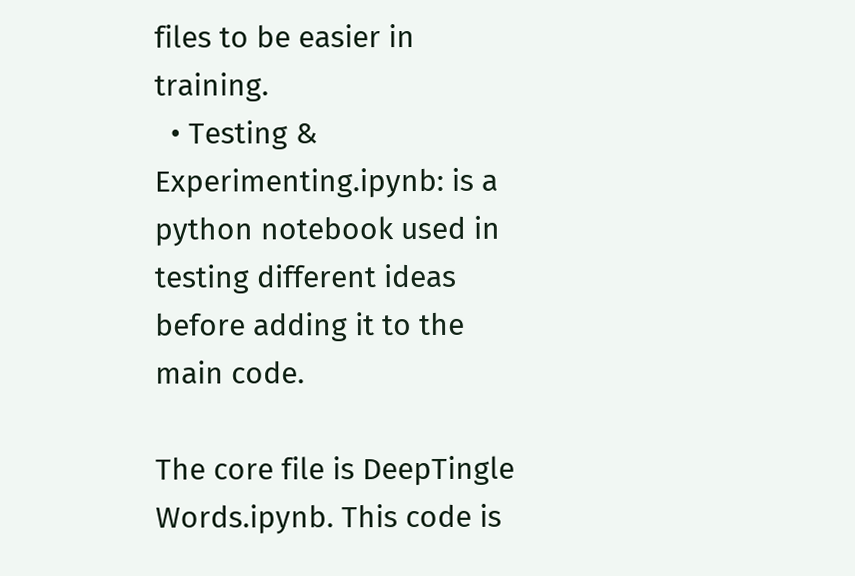files to be easier in training.
  • Testing & Experimenting.ipynb: is a python notebook used in testing different ideas before adding it to the main code.

The core file is DeepTingle Words.ipynb. This code is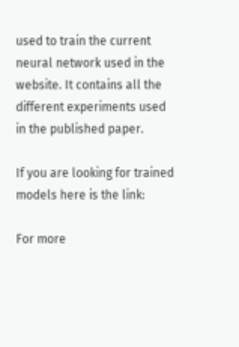used to train the current neural network used in the website. It contains all the different experiments used in the published paper.

If you are looking for trained models here is the link:

For more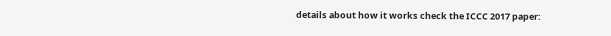details about how it works check the ICCC 2017 paper: